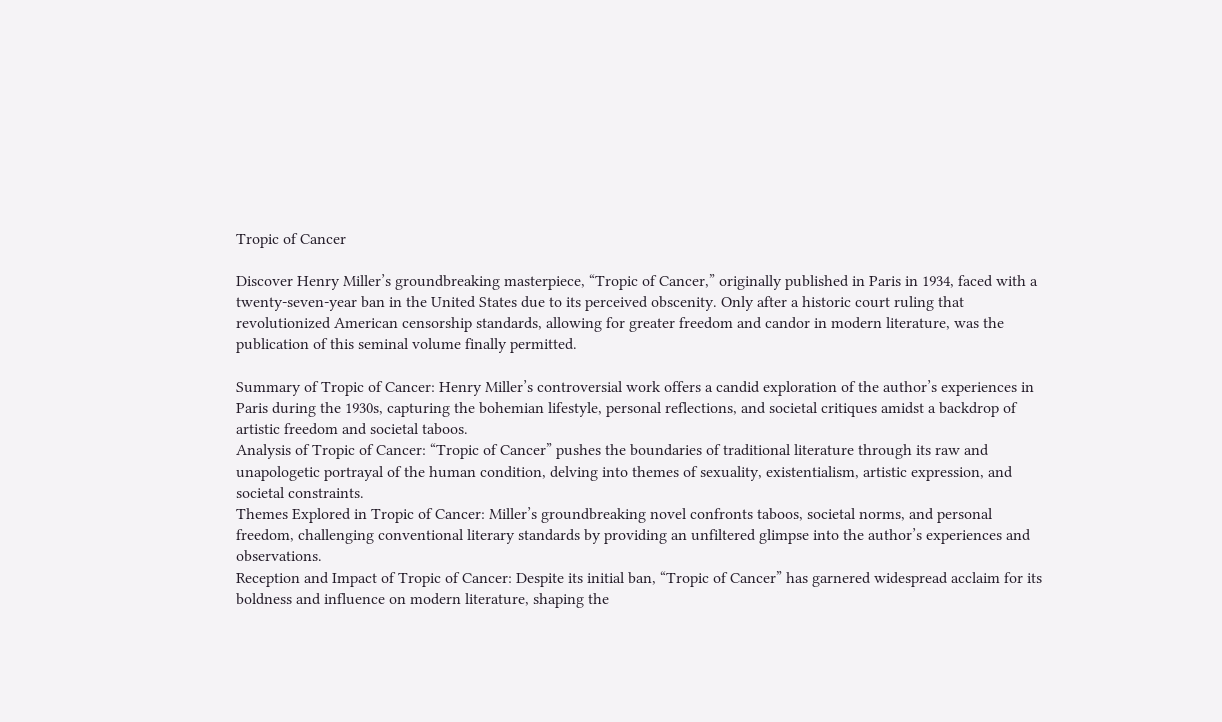Tropic of Cancer

Discover Henry Miller’s groundbreaking masterpiece, “Tropic of Cancer,” originally published in Paris in 1934, faced with a twenty-seven-year ban in the United States due to its perceived obscenity. Only after a historic court ruling that revolutionized American censorship standards, allowing for greater freedom and candor in modern literature, was the publication of this seminal volume finally permitted.

Summary of Tropic of Cancer: Henry Miller’s controversial work offers a candid exploration of the author’s experiences in Paris during the 1930s, capturing the bohemian lifestyle, personal reflections, and societal critiques amidst a backdrop of artistic freedom and societal taboos.
Analysis of Tropic of Cancer: “Tropic of Cancer” pushes the boundaries of traditional literature through its raw and unapologetic portrayal of the human condition, delving into themes of sexuality, existentialism, artistic expression, and societal constraints.
Themes Explored in Tropic of Cancer: Miller’s groundbreaking novel confronts taboos, societal norms, and personal freedom, challenging conventional literary standards by providing an unfiltered glimpse into the author’s experiences and observations.
Reception and Impact of Tropic of Cancer: Despite its initial ban, “Tropic of Cancer” has garnered widespread acclaim for its boldness and influence on modern literature, shaping the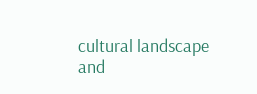cultural landscape and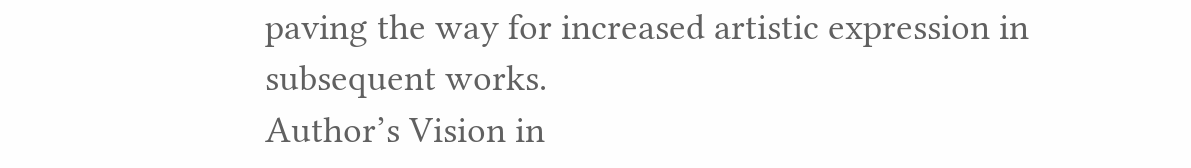paving the way for increased artistic expression in subsequent works.
Author’s Vision in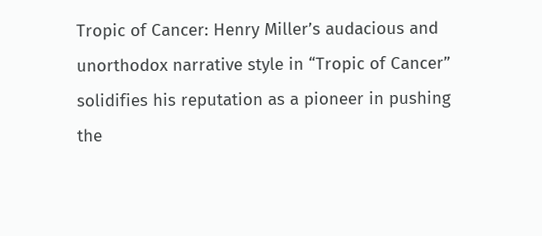Tropic of Cancer: Henry Miller’s audacious and unorthodox narrative style in “Tropic of Cancer” solidifies his reputation as a pioneer in pushing the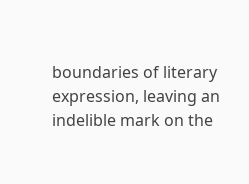boundaries of literary expression, leaving an indelible mark on the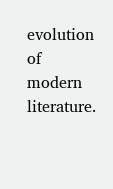evolution of modern literature.